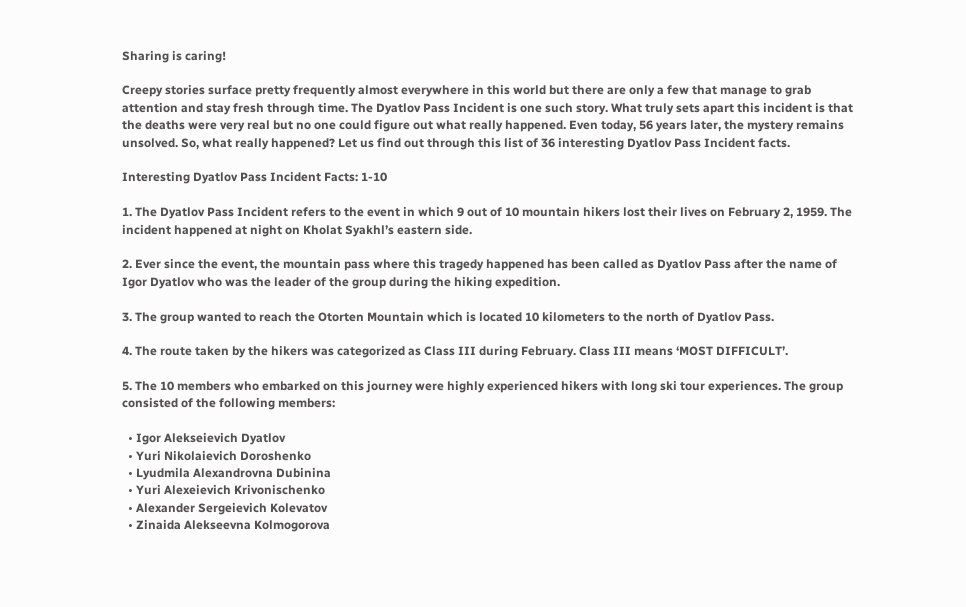Sharing is caring!

Creepy stories surface pretty frequently almost everywhere in this world but there are only a few that manage to grab attention and stay fresh through time. The Dyatlov Pass Incident is one such story. What truly sets apart this incident is that the deaths were very real but no one could figure out what really happened. Even today, 56 years later, the mystery remains unsolved. So, what really happened? Let us find out through this list of 36 interesting Dyatlov Pass Incident facts.

Interesting Dyatlov Pass Incident Facts: 1-10

1. The Dyatlov Pass Incident refers to the event in which 9 out of 10 mountain hikers lost their lives on February 2, 1959. The incident happened at night on Kholat Syakhl’s eastern side.

2. Ever since the event, the mountain pass where this tragedy happened has been called as Dyatlov Pass after the name of Igor Dyatlov who was the leader of the group during the hiking expedition.

3. The group wanted to reach the Otorten Mountain which is located 10 kilometers to the north of Dyatlov Pass.

4. The route taken by the hikers was categorized as Class III during February. Class III means ‘MOST DIFFICULT’.

5. The 10 members who embarked on this journey were highly experienced hikers with long ski tour experiences. The group consisted of the following members:

  • Igor Alekseievich Dyatlov
  • Yuri Nikolaievich Doroshenko
  • Lyudmila Alexandrovna Dubinina
  • Yuri Alexeievich Krivonischenko
  • Alexander Sergeievich Kolevatov
  • Zinaida Alekseevna Kolmogorova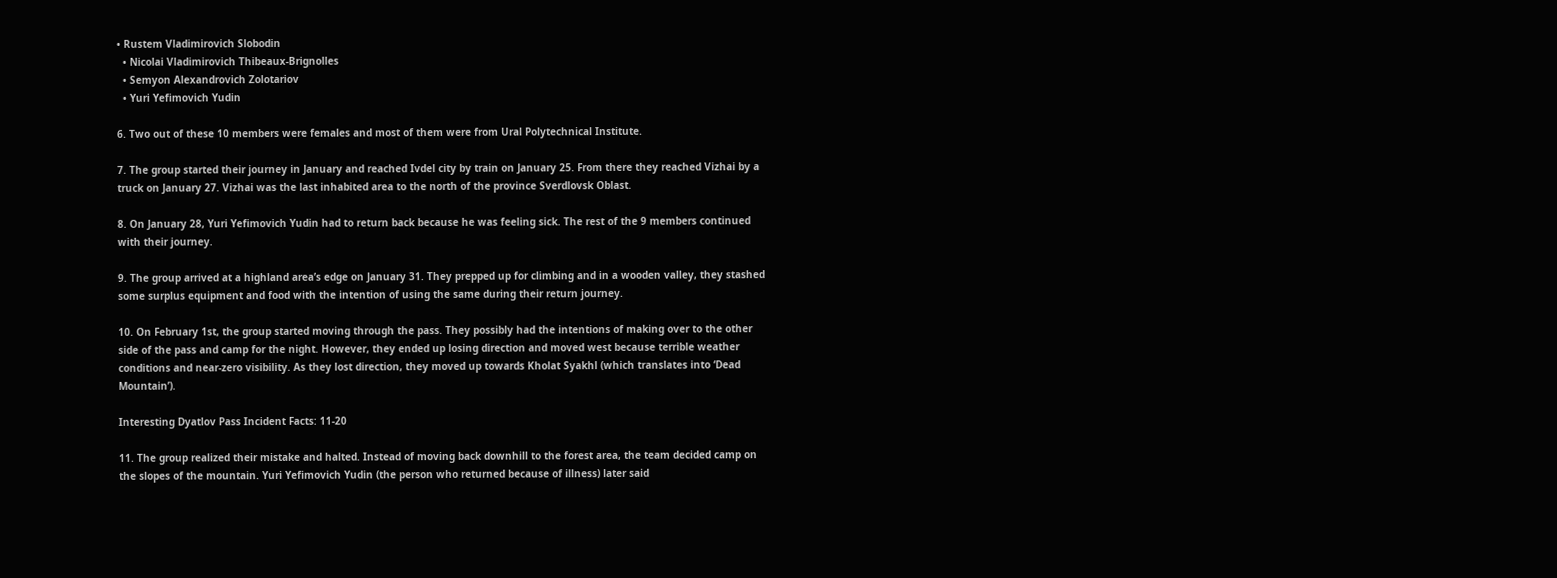• Rustem Vladimirovich Slobodin
  • Nicolai Vladimirovich Thibeaux-Brignolles
  • Semyon Alexandrovich Zolotariov
  • Yuri Yefimovich Yudin

6. Two out of these 10 members were females and most of them were from Ural Polytechnical Institute.

7. The group started their journey in January and reached Ivdel city by train on January 25. From there they reached Vizhai by a truck on January 27. Vizhai was the last inhabited area to the north of the province Sverdlovsk Oblast.

8. On January 28, Yuri Yefimovich Yudin had to return back because he was feeling sick. The rest of the 9 members continued with their journey.

9. The group arrived at a highland area’s edge on January 31. They prepped up for climbing and in a wooden valley, they stashed some surplus equipment and food with the intention of using the same during their return journey.

10. On February 1st, the group started moving through the pass. They possibly had the intentions of making over to the other side of the pass and camp for the night. However, they ended up losing direction and moved west because terrible weather conditions and near-zero visibility. As they lost direction, they moved up towards Kholat Syakhl (which translates into ‘Dead Mountain’).

Interesting Dyatlov Pass Incident Facts: 11-20

11. The group realized their mistake and halted. Instead of moving back downhill to the forest area, the team decided camp on the slopes of the mountain. Yuri Yefimovich Yudin (the person who returned because of illness) later said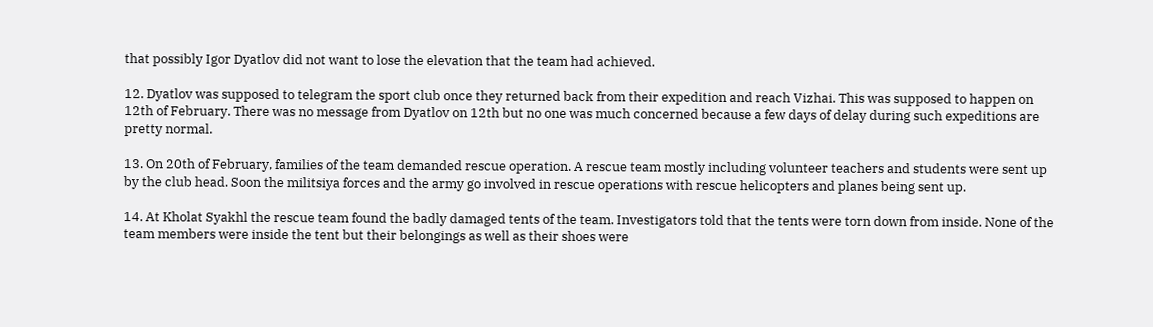that possibly Igor Dyatlov did not want to lose the elevation that the team had achieved.

12. Dyatlov was supposed to telegram the sport club once they returned back from their expedition and reach Vizhai. This was supposed to happen on 12th of February. There was no message from Dyatlov on 12th but no one was much concerned because a few days of delay during such expeditions are pretty normal.

13. On 20th of February, families of the team demanded rescue operation. A rescue team mostly including volunteer teachers and students were sent up by the club head. Soon the militsiya forces and the army go involved in rescue operations with rescue helicopters and planes being sent up.

14. At Kholat Syakhl the rescue team found the badly damaged tents of the team. Investigators told that the tents were torn down from inside. None of the team members were inside the tent but their belongings as well as their shoes were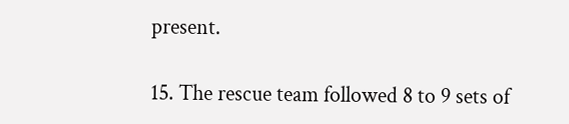present.

15. The rescue team followed 8 to 9 sets of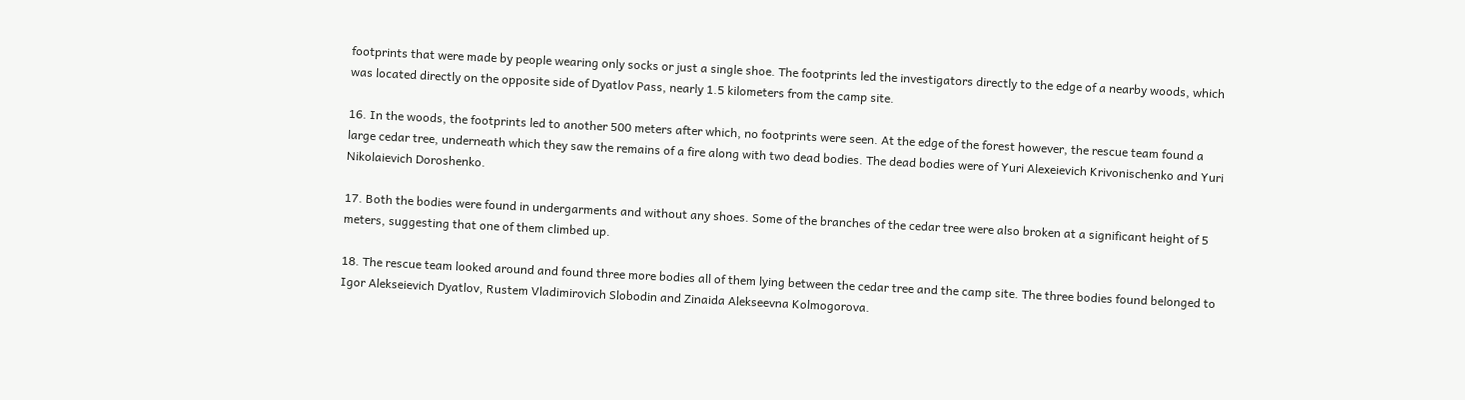footprints that were made by people wearing only socks or just a single shoe. The footprints led the investigators directly to the edge of a nearby woods, which was located directly on the opposite side of Dyatlov Pass, nearly 1.5 kilometers from the camp site.

16. In the woods, the footprints led to another 500 meters after which, no footprints were seen. At the edge of the forest however, the rescue team found a large cedar tree, underneath which they saw the remains of a fire along with two dead bodies. The dead bodies were of Yuri Alexeievich Krivonischenko and Yuri Nikolaievich Doroshenko.

17. Both the bodies were found in undergarments and without any shoes. Some of the branches of the cedar tree were also broken at a significant height of 5 meters, suggesting that one of them climbed up.

18. The rescue team looked around and found three more bodies all of them lying between the cedar tree and the camp site. The three bodies found belonged to Igor Alekseievich Dyatlov, Rustem Vladimirovich Slobodin and Zinaida Alekseevna Kolmogorova.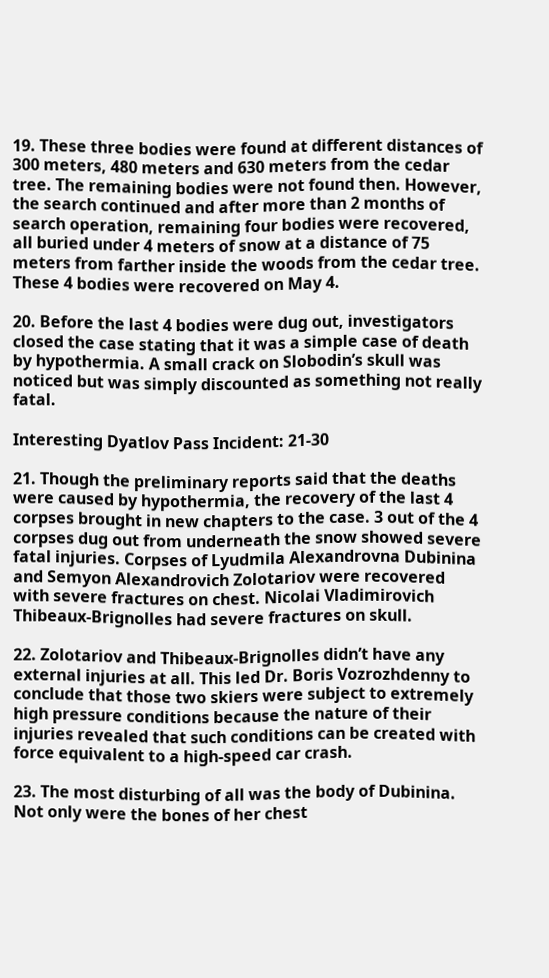19. These three bodies were found at different distances of 300 meters, 480 meters and 630 meters from the cedar tree. The remaining bodies were not found then. However, the search continued and after more than 2 months of search operation, remaining four bodies were recovered, all buried under 4 meters of snow at a distance of 75 meters from farther inside the woods from the cedar tree. These 4 bodies were recovered on May 4.

20. Before the last 4 bodies were dug out, investigators closed the case stating that it was a simple case of death by hypothermia. A small crack on Slobodin’s skull was noticed but was simply discounted as something not really fatal.

Interesting Dyatlov Pass Incident: 21-30

21. Though the preliminary reports said that the deaths were caused by hypothermia, the recovery of the last 4 corpses brought in new chapters to the case. 3 out of the 4 corpses dug out from underneath the snow showed severe fatal injuries. Corpses of Lyudmila Alexandrovna Dubinina and Semyon Alexandrovich Zolotariov were recovered with severe fractures on chest. Nicolai Vladimirovich Thibeaux-Brignolles had severe fractures on skull.

22. Zolotariov and Thibeaux-Brignolles didn’t have any external injuries at all. This led Dr. Boris Vozrozhdenny to conclude that those two skiers were subject to extremely high pressure conditions because the nature of their injuries revealed that such conditions can be created with force equivalent to a high-speed car crash.

23. The most disturbing of all was the body of Dubinina. Not only were the bones of her chest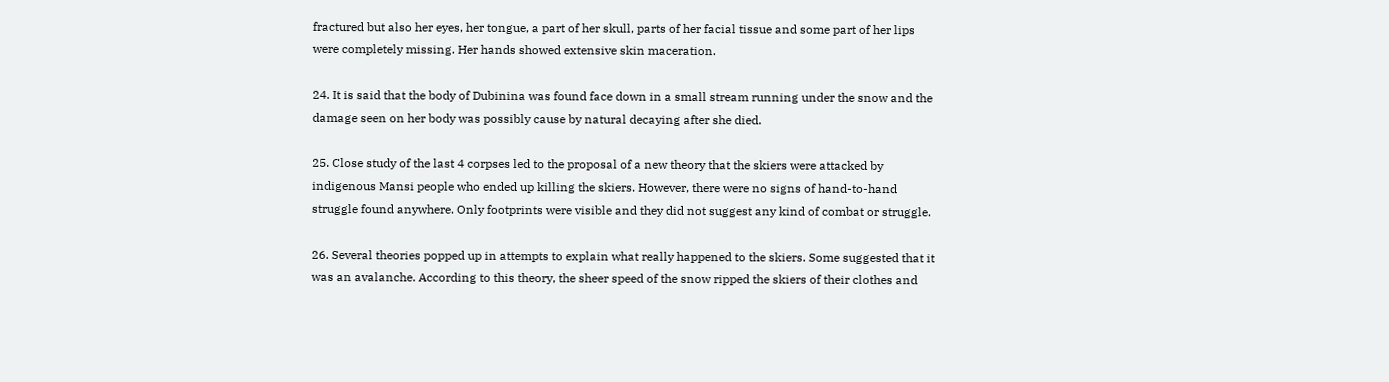fractured but also her eyes, her tongue, a part of her skull, parts of her facial tissue and some part of her lips were completely missing. Her hands showed extensive skin maceration.

24. It is said that the body of Dubinina was found face down in a small stream running under the snow and the damage seen on her body was possibly cause by natural decaying after she died.

25. Close study of the last 4 corpses led to the proposal of a new theory that the skiers were attacked by indigenous Mansi people who ended up killing the skiers. However, there were no signs of hand-to-hand struggle found anywhere. Only footprints were visible and they did not suggest any kind of combat or struggle.

26. Several theories popped up in attempts to explain what really happened to the skiers. Some suggested that it was an avalanche. According to this theory, the sheer speed of the snow ripped the skiers of their clothes and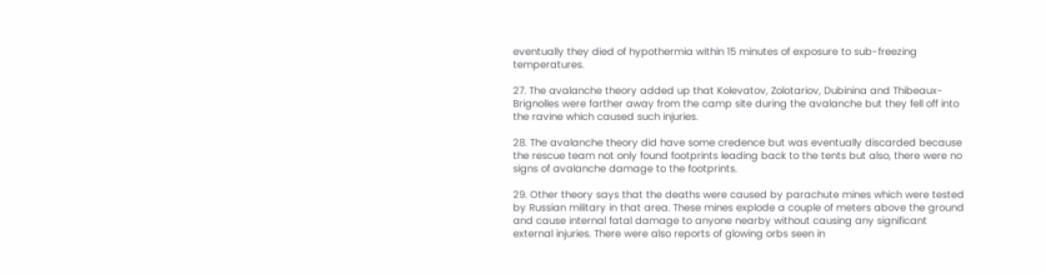eventually they died of hypothermia within 15 minutes of exposure to sub-freezing temperatures.

27. The avalanche theory added up that Kolevatov, Zolotariov, Dubinina and Thibeaux-Brignolles were farther away from the camp site during the avalanche but they fell off into the ravine which caused such injuries.

28. The avalanche theory did have some credence but was eventually discarded because the rescue team not only found footprints leading back to the tents but also, there were no signs of avalanche damage to the footprints.

29. Other theory says that the deaths were caused by parachute mines which were tested by Russian military in that area. These mines explode a couple of meters above the ground and cause internal fatal damage to anyone nearby without causing any significant external injuries. There were also reports of glowing orbs seen in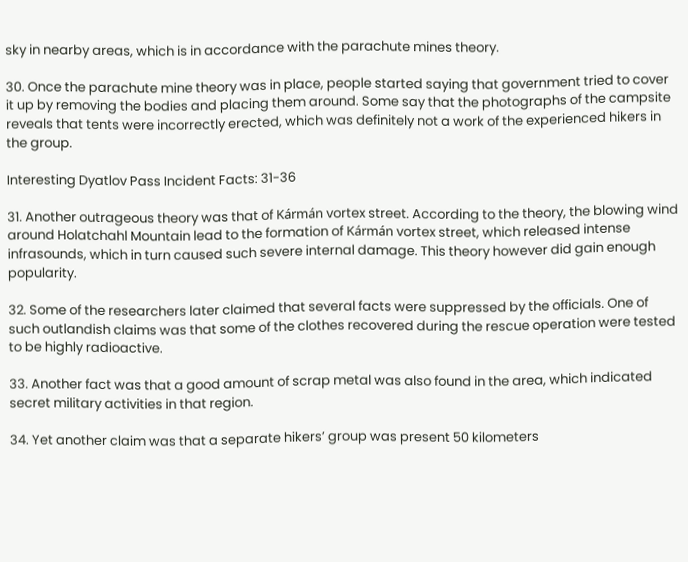sky in nearby areas, which is in accordance with the parachute mines theory.

30. Once the parachute mine theory was in place, people started saying that government tried to cover it up by removing the bodies and placing them around. Some say that the photographs of the campsite reveals that tents were incorrectly erected, which was definitely not a work of the experienced hikers in the group.

Interesting Dyatlov Pass Incident Facts: 31-36

31. Another outrageous theory was that of Kármán vortex street. According to the theory, the blowing wind around Holatchahl Mountain lead to the formation of Kármán vortex street, which released intense infrasounds, which in turn caused such severe internal damage. This theory however did gain enough popularity.

32. Some of the researchers later claimed that several facts were suppressed by the officials. One of such outlandish claims was that some of the clothes recovered during the rescue operation were tested to be highly radioactive.

33. Another fact was that a good amount of scrap metal was also found in the area, which indicated secret military activities in that region.

34. Yet another claim was that a separate hikers’ group was present 50 kilometers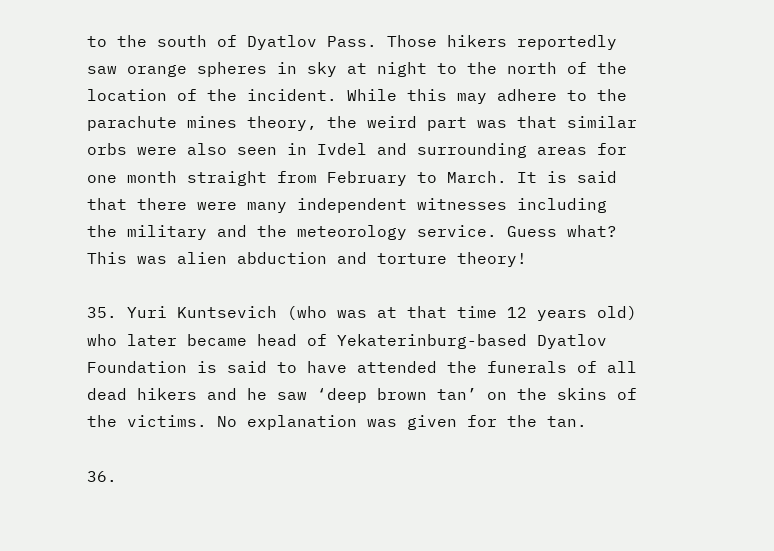to the south of Dyatlov Pass. Those hikers reportedly saw orange spheres in sky at night to the north of the location of the incident. While this may adhere to the parachute mines theory, the weird part was that similar orbs were also seen in Ivdel and surrounding areas for one month straight from February to March. It is said that there were many independent witnesses including the military and the meteorology service. Guess what? This was alien abduction and torture theory!

35. Yuri Kuntsevich (who was at that time 12 years old) who later became head of Yekaterinburg-based Dyatlov Foundation is said to have attended the funerals of all dead hikers and he saw ‘deep brown tan’ on the skins of the victims. No explanation was given for the tan.

36.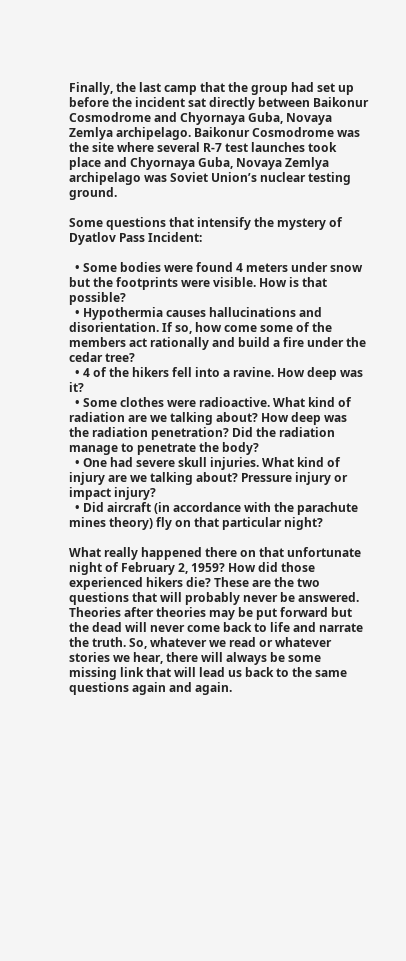Finally, the last camp that the group had set up before the incident sat directly between Baikonur Cosmodrome and Chyornaya Guba, Novaya Zemlya archipelago. Baikonur Cosmodrome was the site where several R-7 test launches took place and Chyornaya Guba, Novaya Zemlya archipelago was Soviet Union’s nuclear testing ground.

Some questions that intensify the mystery of Dyatlov Pass Incident:

  • Some bodies were found 4 meters under snow but the footprints were visible. How is that possible?
  • Hypothermia causes hallucinations and disorientation. If so, how come some of the members act rationally and build a fire under the cedar tree?
  • 4 of the hikers fell into a ravine. How deep was it?
  • Some clothes were radioactive. What kind of radiation are we talking about? How deep was the radiation penetration? Did the radiation manage to penetrate the body?
  • One had severe skull injuries. What kind of injury are we talking about? Pressure injury or impact injury?
  • Did aircraft (in accordance with the parachute mines theory) fly on that particular night?

What really happened there on that unfortunate night of February 2, 1959? How did those experienced hikers die? These are the two questions that will probably never be answered. Theories after theories may be put forward but the dead will never come back to life and narrate the truth. So, whatever we read or whatever stories we hear, there will always be some missing link that will lead us back to the same questions again and again.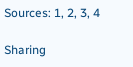Sources: 1, 2, 3, 4

Sharing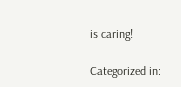is caring!

Categorized in: